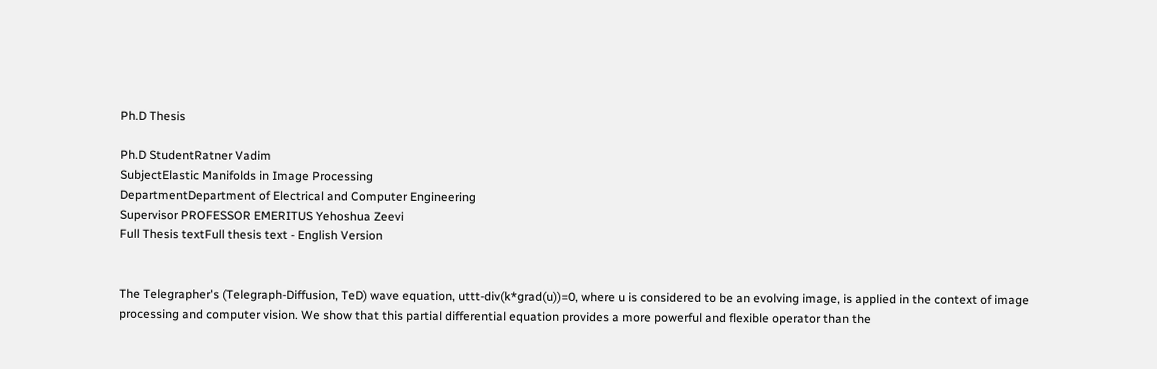Ph.D Thesis

Ph.D StudentRatner Vadim
SubjectElastic Manifolds in Image Processing
DepartmentDepartment of Electrical and Computer Engineering
Supervisor PROFESSOR EMERITUS Yehoshua Zeevi
Full Thesis textFull thesis text - English Version


The Telegrapher's (Telegraph-Diffusion, TeD) wave equation, uttt-div(k*grad(u))=0, where u is considered to be an evolving image, is applied in the context of image processing and computer vision. We show that this partial differential equation provides a more powerful and flexible operator than the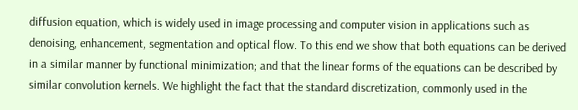diffusion equation, which is widely used in image processing and computer vision in applications such as denoising, enhancement, segmentation and optical flow. To this end we show that both equations can be derived in a similar manner by functional minimization; and that the linear forms of the equations can be described by similar convolution kernels. We highlight the fact that the standard discretization, commonly used in the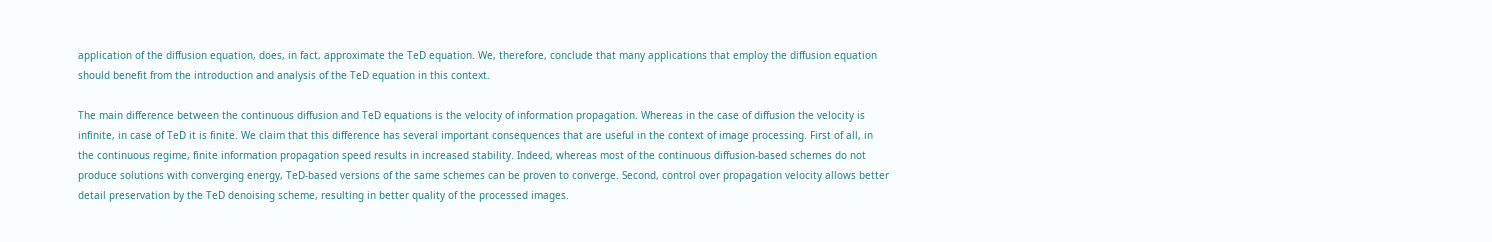application of the diffusion equation, does, in fact, approximate the TeD equation. We, therefore, conclude that many applications that employ the diffusion equation should benefit from the introduction and analysis of the TeD equation in this context.

The main difference between the continuous diffusion and TeD equations is the velocity of information propagation. Whereas in the case of diffusion the velocity is infinite, in case of TeD it is finite. We claim that this difference has several important consequences that are useful in the context of image processing. First of all, in the continuous regime, finite information propagation speed results in increased stability. Indeed, whereas most of the continuous diffusion-based schemes do not produce solutions with converging energy, TeD-based versions of the same schemes can be proven to converge. Second, control over propagation velocity allows better detail preservation by the TeD denoising scheme, resulting in better quality of the processed images.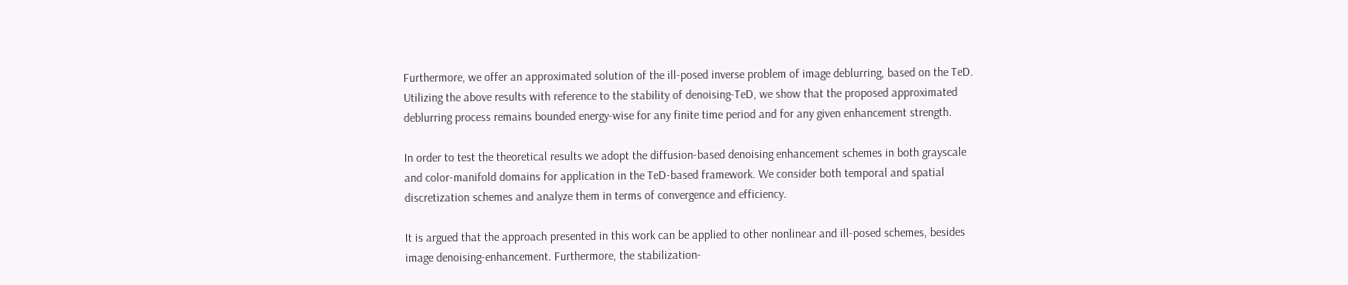Furthermore, we offer an approximated solution of the ill-posed inverse problem of image deblurring, based on the TeD. Utilizing the above results with reference to the stability of denoising-TeD, we show that the proposed approximated deblurring process remains bounded energy-wise for any finite time period and for any given enhancement strength.

In order to test the theoretical results we adopt the diffusion-based denoising enhancement schemes in both grayscale and color-manifold domains for application in the TeD-based framework. We consider both temporal and spatial discretization schemes and analyze them in terms of convergence and efficiency.

It is argued that the approach presented in this work can be applied to other nonlinear and ill-posed schemes, besides image denoising-enhancement. Furthermore, the stabilization-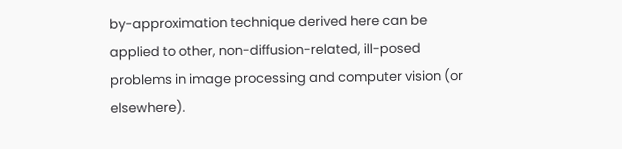by-approximation technique derived here can be applied to other, non-diffusion-related, ill-posed problems in image processing and computer vision (or elsewhere).